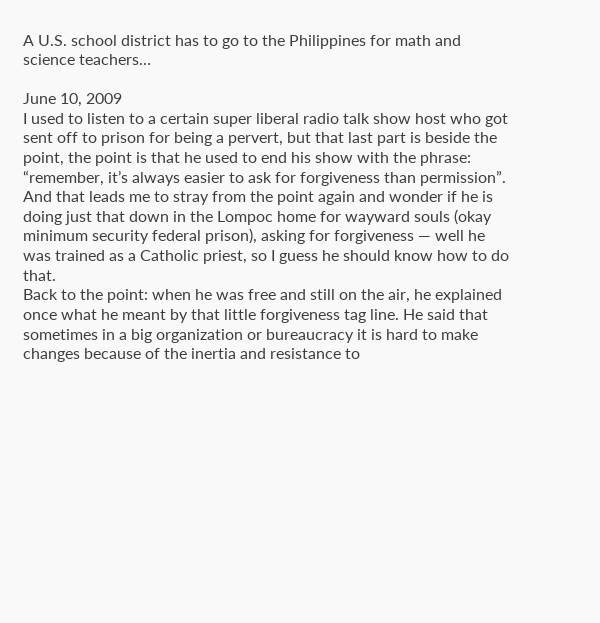A U.S. school district has to go to the Philippines for math and science teachers…

June 10, 2009
I used to listen to a certain super liberal radio talk show host who got sent off to prison for being a pervert, but that last part is beside the point, the point is that he used to end his show with the phrase: “remember, it’s always easier to ask for forgiveness than permission”. And that leads me to stray from the point again and wonder if he is doing just that down in the Lompoc home for wayward souls (okay minimum security federal prison), asking for forgiveness — well he was trained as a Catholic priest, so I guess he should know how to do that.
Back to the point: when he was free and still on the air, he explained once what he meant by that little forgiveness tag line. He said that sometimes in a big organization or bureaucracy it is hard to make changes because of the inertia and resistance to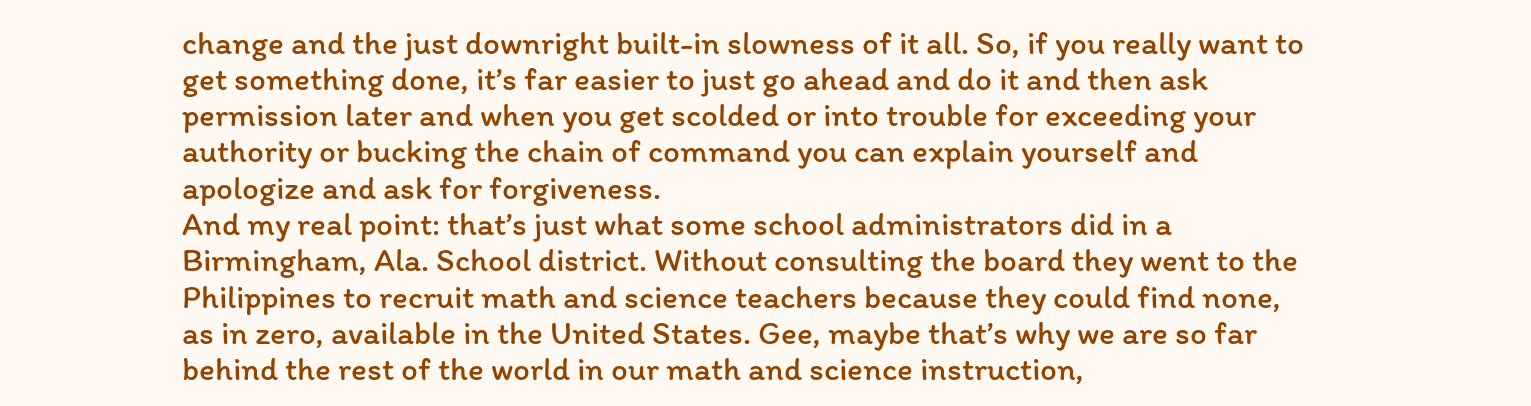change and the just downright built-in slowness of it all. So, if you really want to get something done, it’s far easier to just go ahead and do it and then ask permission later and when you get scolded or into trouble for exceeding your authority or bucking the chain of command you can explain yourself and apologize and ask for forgiveness.
And my real point: that’s just what some school administrators did in a Birmingham, Ala. School district. Without consulting the board they went to the Philippines to recruit math and science teachers because they could find none, as in zero, available in the United States. Gee, maybe that’s why we are so far behind the rest of the world in our math and science instruction,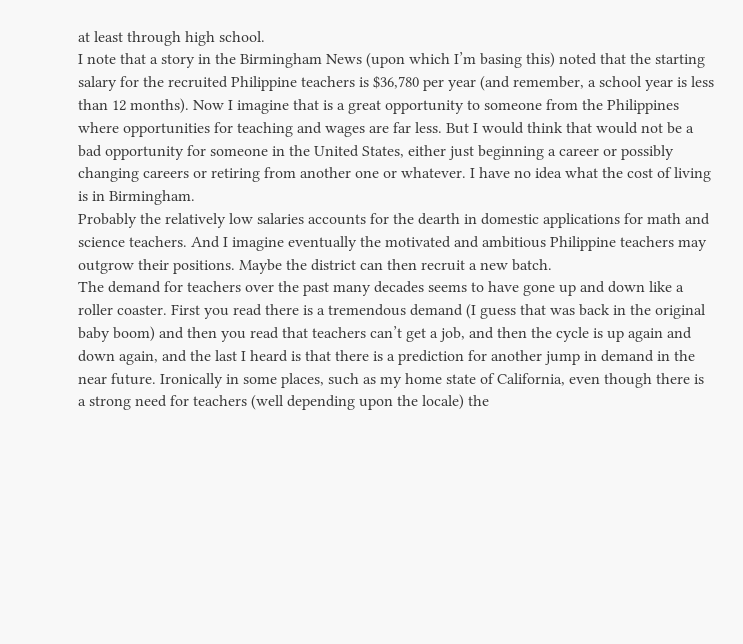at least through high school.
I note that a story in the Birmingham News (upon which I’m basing this) noted that the starting salary for the recruited Philippine teachers is $36,780 per year (and remember, a school year is less than 12 months). Now I imagine that is a great opportunity to someone from the Philippines where opportunities for teaching and wages are far less. But I would think that would not be a bad opportunity for someone in the United States, either just beginning a career or possibly changing careers or retiring from another one or whatever. I have no idea what the cost of living is in Birmingham.
Probably the relatively low salaries accounts for the dearth in domestic applications for math and science teachers. And I imagine eventually the motivated and ambitious Philippine teachers may outgrow their positions. Maybe the district can then recruit a new batch.
The demand for teachers over the past many decades seems to have gone up and down like a roller coaster. First you read there is a tremendous demand (I guess that was back in the original baby boom) and then you read that teachers can’t get a job, and then the cycle is up again and down again, and the last I heard is that there is a prediction for another jump in demand in the near future. Ironically in some places, such as my home state of California, even though there is a strong need for teachers (well depending upon the locale) the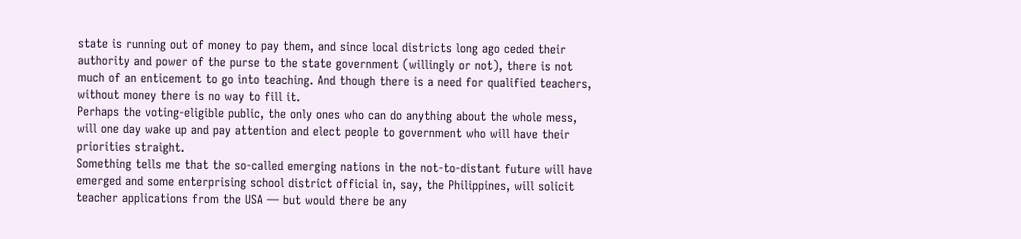state is running out of money to pay them, and since local districts long ago ceded their authority and power of the purse to the state government (willingly or not), there is not much of an enticement to go into teaching. And though there is a need for qualified teachers, without money there is no way to fill it.
Perhaps the voting-eligible public, the only ones who can do anything about the whole mess, will one day wake up and pay attention and elect people to government who will have their priorities straight.
Something tells me that the so-called emerging nations in the not-to-distant future will have emerged and some enterprising school district official in, say, the Philippines, will solicit teacher applications from the USA — but would there be any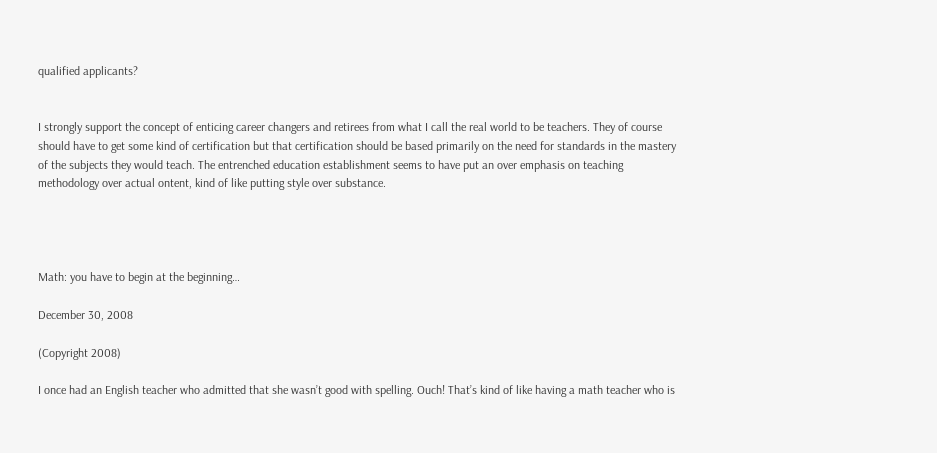qualified applicants?


I strongly support the concept of enticing career changers and retirees from what I call the real world to be teachers. They of course should have to get some kind of certification but that certification should be based primarily on the need for standards in the mastery of the subjects they would teach. The entrenched education establishment seems to have put an over emphasis on teaching methodology over actual ontent, kind of like putting style over substance.




Math: you have to begin at the beginning…

December 30, 2008

(Copyright 2008)

I once had an English teacher who admitted that she wasn’t good with spelling. Ouch! That’s kind of like having a math teacher who is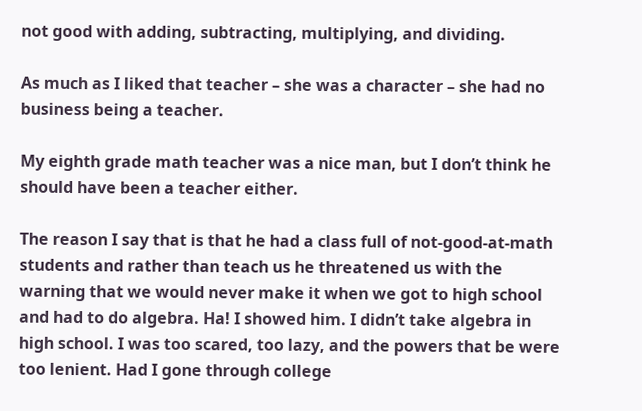not good with adding, subtracting, multiplying, and dividing.

As much as I liked that teacher – she was a character – she had no business being a teacher.

My eighth grade math teacher was a nice man, but I don’t think he should have been a teacher either.

The reason I say that is that he had a class full of not-good-at-math students and rather than teach us he threatened us with the warning that we would never make it when we got to high school and had to do algebra. Ha! I showed him. I didn’t take algebra in high school. I was too scared, too lazy, and the powers that be were too lenient. Had I gone through college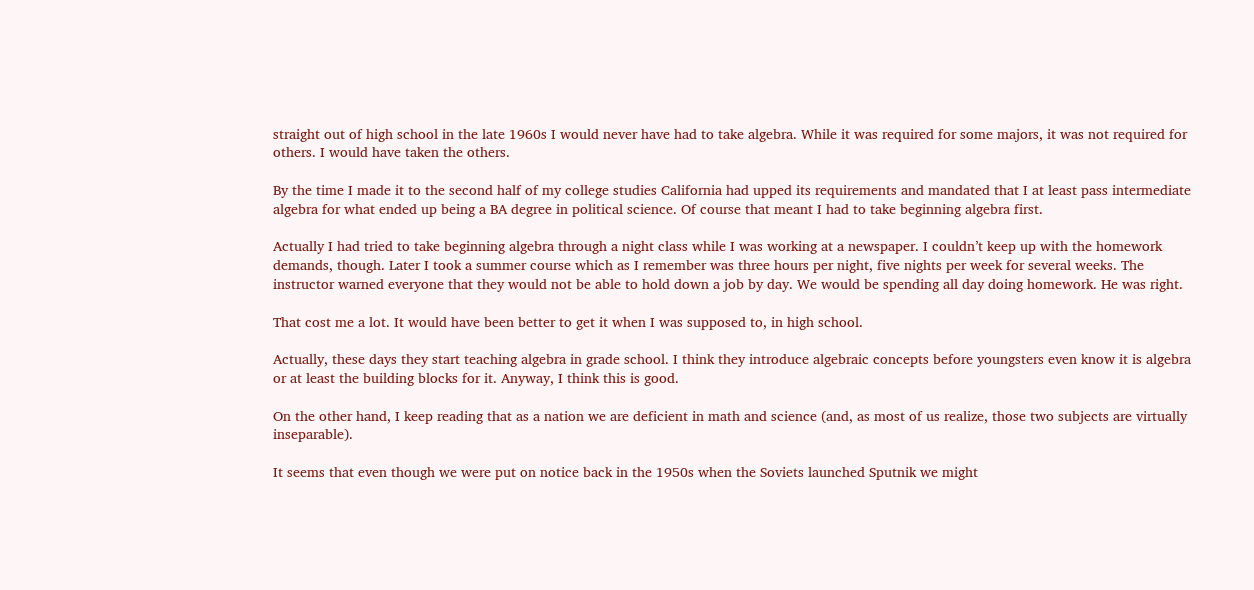straight out of high school in the late 1960s I would never have had to take algebra. While it was required for some majors, it was not required for others. I would have taken the others.

By the time I made it to the second half of my college studies California had upped its requirements and mandated that I at least pass intermediate algebra for what ended up being a BA degree in political science. Of course that meant I had to take beginning algebra first.

Actually I had tried to take beginning algebra through a night class while I was working at a newspaper. I couldn’t keep up with the homework demands, though. Later I took a summer course which as I remember was three hours per night, five nights per week for several weeks. The instructor warned everyone that they would not be able to hold down a job by day. We would be spending all day doing homework. He was right.

That cost me a lot. It would have been better to get it when I was supposed to, in high school.

Actually, these days they start teaching algebra in grade school. I think they introduce algebraic concepts before youngsters even know it is algebra or at least the building blocks for it. Anyway, I think this is good.

On the other hand, I keep reading that as a nation we are deficient in math and science (and, as most of us realize, those two subjects are virtually inseparable).

It seems that even though we were put on notice back in the 1950s when the Soviets launched Sputnik we might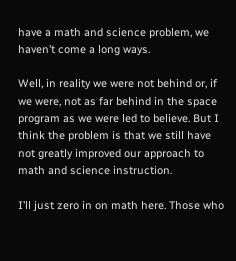have a math and science problem, we haven’t come a long ways.

Well, in reality we were not behind or, if we were, not as far behind in the space program as we were led to believe. But I think the problem is that we still have not greatly improved our approach to math and science instruction.

I’ll just zero in on math here. Those who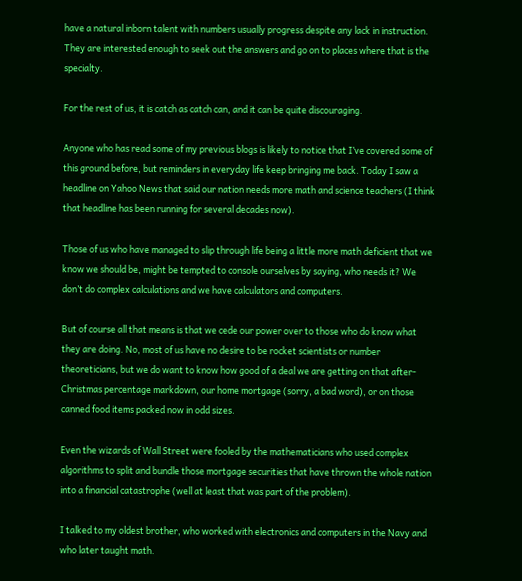have a natural inborn talent with numbers usually progress despite any lack in instruction. They are interested enough to seek out the answers and go on to places where that is the specialty.

For the rest of us, it is catch as catch can, and it can be quite discouraging.

Anyone who has read some of my previous blogs is likely to notice that I’ve covered some of this ground before, but reminders in everyday life keep bringing me back. Today I saw a headline on Yahoo News that said our nation needs more math and science teachers (I think that headline has been running for several decades now).

Those of us who have managed to slip through life being a little more math deficient that we know we should be, might be tempted to console ourselves by saying, who needs it? We don’t do complex calculations and we have calculators and computers.

But of course all that means is that we cede our power over to those who do know what they are doing. No, most of us have no desire to be rocket scientists or number theoreticians, but we do want to know how good of a deal we are getting on that after-Christmas percentage markdown, our home mortgage (sorry, a bad word), or on those canned food items packed now in odd sizes.

Even the wizards of Wall Street were fooled by the mathematicians who used complex algorithms to split and bundle those mortgage securities that have thrown the whole nation into a financial catastrophe (well at least that was part of the problem).

I talked to my oldest brother, who worked with electronics and computers in the Navy and who later taught math.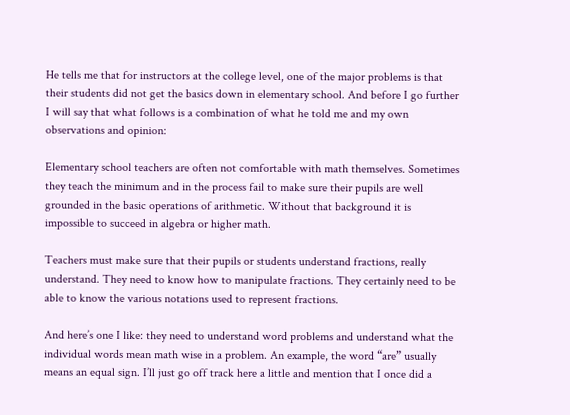He tells me that for instructors at the college level, one of the major problems is that their students did not get the basics down in elementary school. And before I go further I will say that what follows is a combination of what he told me and my own observations and opinion:

Elementary school teachers are often not comfortable with math themselves. Sometimes they teach the minimum and in the process fail to make sure their pupils are well grounded in the basic operations of arithmetic. Without that background it is impossible to succeed in algebra or higher math.

Teachers must make sure that their pupils or students understand fractions, really understand. They need to know how to manipulate fractions. They certainly need to be able to know the various notations used to represent fractions.

And here’s one I like: they need to understand word problems and understand what the individual words mean math wise in a problem. An example, the word “are” usually means an equal sign. I’ll just go off track here a little and mention that I once did a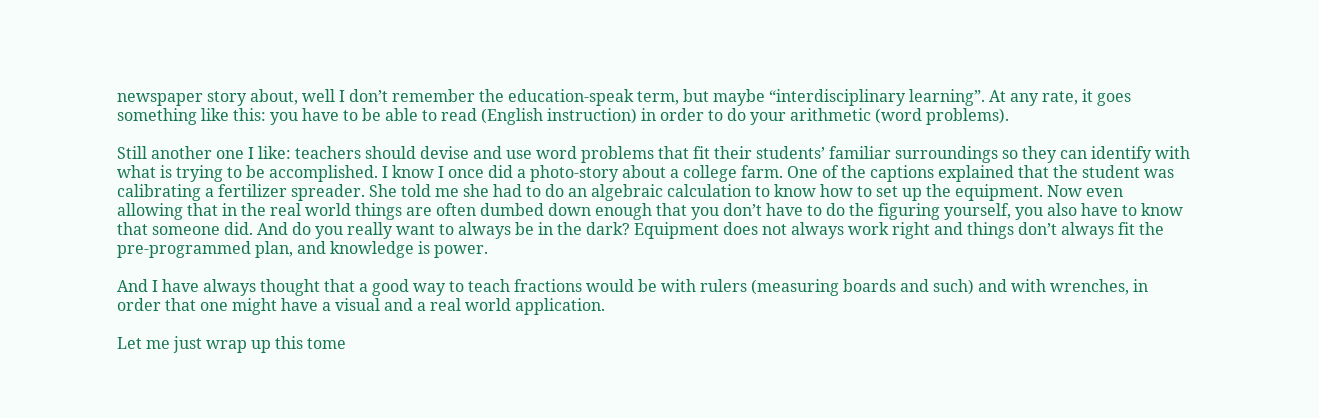newspaper story about, well I don’t remember the education-speak term, but maybe “interdisciplinary learning”. At any rate, it goes something like this: you have to be able to read (English instruction) in order to do your arithmetic (word problems).

Still another one I like: teachers should devise and use word problems that fit their students’ familiar surroundings so they can identify with what is trying to be accomplished. I know I once did a photo-story about a college farm. One of the captions explained that the student was calibrating a fertilizer spreader. She told me she had to do an algebraic calculation to know how to set up the equipment. Now even allowing that in the real world things are often dumbed down enough that you don’t have to do the figuring yourself, you also have to know that someone did. And do you really want to always be in the dark? Equipment does not always work right and things don’t always fit the pre-programmed plan, and knowledge is power.

And I have always thought that a good way to teach fractions would be with rulers (measuring boards and such) and with wrenches, in order that one might have a visual and a real world application.

Let me just wrap up this tome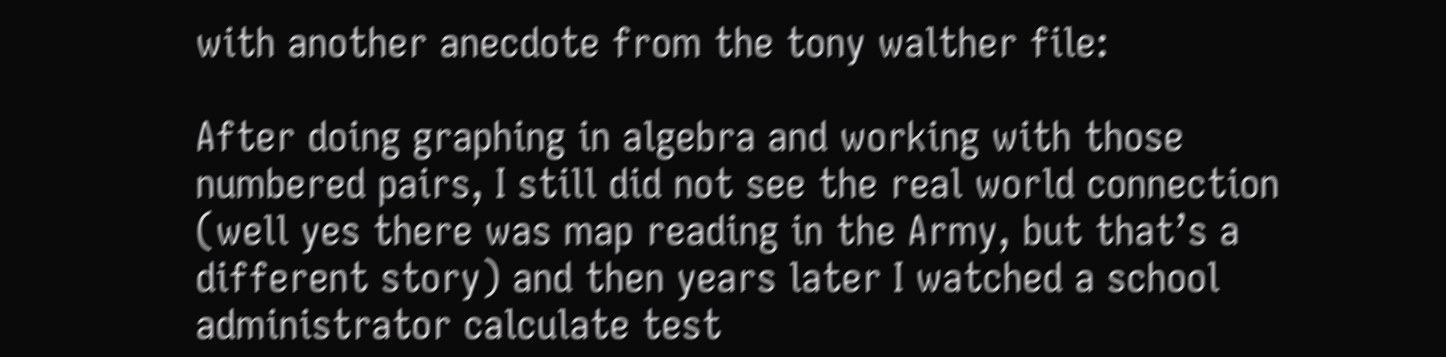with another anecdote from the tony walther file:

After doing graphing in algebra and working with those numbered pairs, I still did not see the real world connection (well yes there was map reading in the Army, but that’s a different story) and then years later I watched a school administrator calculate test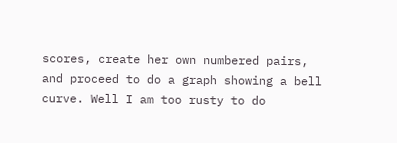scores, create her own numbered pairs, and proceed to do a graph showing a bell curve. Well I am too rusty to do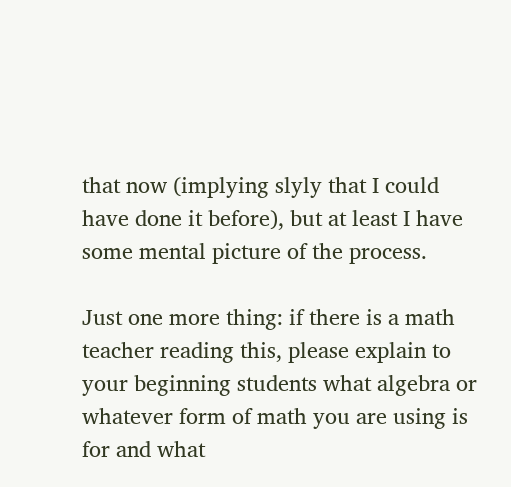that now (implying slyly that I could have done it before), but at least I have some mental picture of the process.

Just one more thing: if there is a math teacher reading this, please explain to your beginning students what algebra or whatever form of math you are using is for and what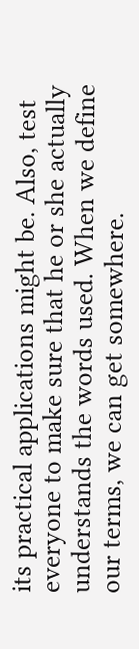its practical applications might be. Also, test everyone to make sure that he or she actually understands the words used. When we define our terms, we can get somewhere.